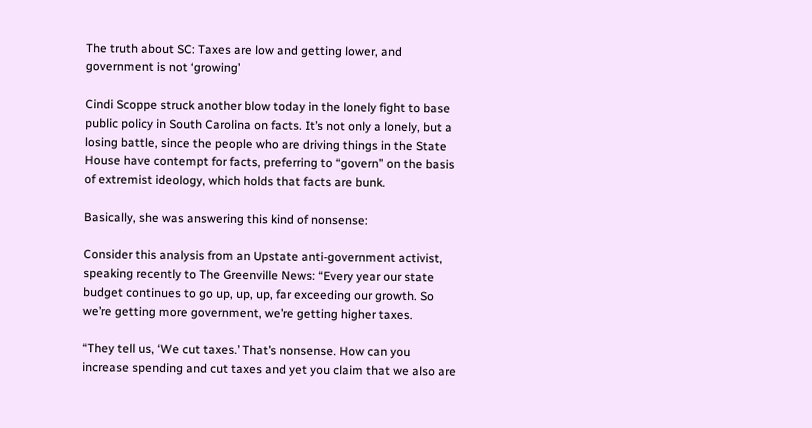The truth about SC: Taxes are low and getting lower, and government is not ‘growing’

Cindi Scoppe struck another blow today in the lonely fight to base public policy in South Carolina on facts. It’s not only a lonely, but a losing battle, since the people who are driving things in the State House have contempt for facts, preferring to “govern” on the basis of extremist ideology, which holds that facts are bunk.

Basically, she was answering this kind of nonsense:

Consider this analysis from an Upstate anti-government activist, speaking recently to The Greenville News: “Every year our state budget continues to go up, up, up, far exceeding our growth. So we’re getting more government, we’re getting higher taxes.

“They tell us, ‘We cut taxes.’ That’s nonsense. How can you increase spending and cut taxes and yet you claim that we also are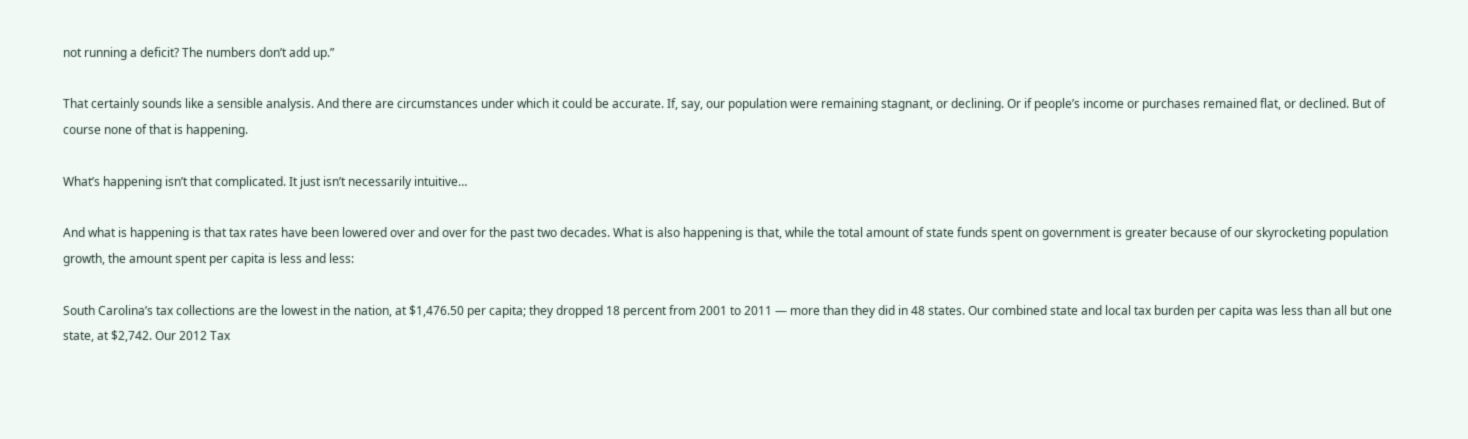not running a deficit? The numbers don’t add up.”

That certainly sounds like a sensible analysis. And there are circumstances under which it could be accurate. If, say, our population were remaining stagnant, or declining. Or if people’s income or purchases remained flat, or declined. But of course none of that is happening.

What’s happening isn’t that complicated. It just isn’t necessarily intuitive…

And what is happening is that tax rates have been lowered over and over for the past two decades. What is also happening is that, while the total amount of state funds spent on government is greater because of our skyrocketing population growth, the amount spent per capita is less and less:

South Carolina’s tax collections are the lowest in the nation, at $1,476.50 per capita; they dropped 18 percent from 2001 to 2011 — more than they did in 48 states. Our combined state and local tax burden per capita was less than all but one state, at $2,742. Our 2012 Tax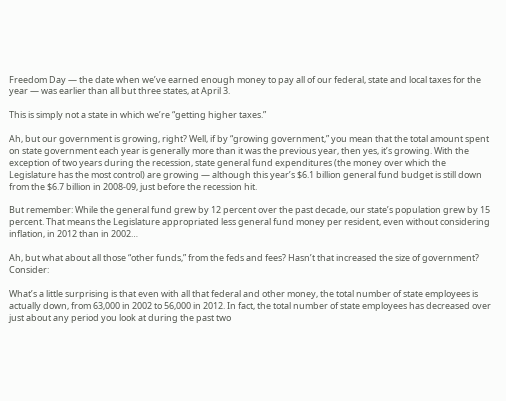Freedom Day — the date when we’ve earned enough money to pay all of our federal, state and local taxes for the year — was earlier than all but three states, at April 3.

This is simply not a state in which we’re “getting higher taxes.”

Ah, but our government is growing, right? Well, if by “growing government,” you mean that the total amount spent on state government each year is generally more than it was the previous year, then yes, it’s growing. With the exception of two years during the recession, state general fund expenditures (the money over which the Legislature has the most control) are growing — although this year’s $6.1 billion general fund budget is still down from the $6.7 billion in 2008-09, just before the recession hit.

But remember: While the general fund grew by 12 percent over the past decade, our state’s population grew by 15 percent. That means the Legislature appropriated less general fund money per resident, even without considering inflation, in 2012 than in 2002…

Ah, but what about all those “other funds,” from the feds and fees? Hasn’t that increased the size of government? Consider:

What’s a little surprising is that even with all that federal and other money, the total number of state employees is actually down, from 63,000 in 2002 to 56,000 in 2012. In fact, the total number of state employees has decreased over just about any period you look at during the past two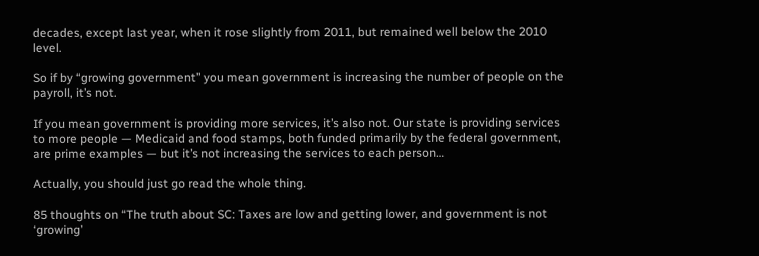decades, except last year, when it rose slightly from 2011, but remained well below the 2010 level.

So if by “growing government” you mean government is increasing the number of people on the payroll, it’s not.

If you mean government is providing more services, it’s also not. Our state is providing services to more people — Medicaid and food stamps, both funded primarily by the federal government, are prime examples — but it’s not increasing the services to each person…

Actually, you should just go read the whole thing.

85 thoughts on “The truth about SC: Taxes are low and getting lower, and government is not ‘growing’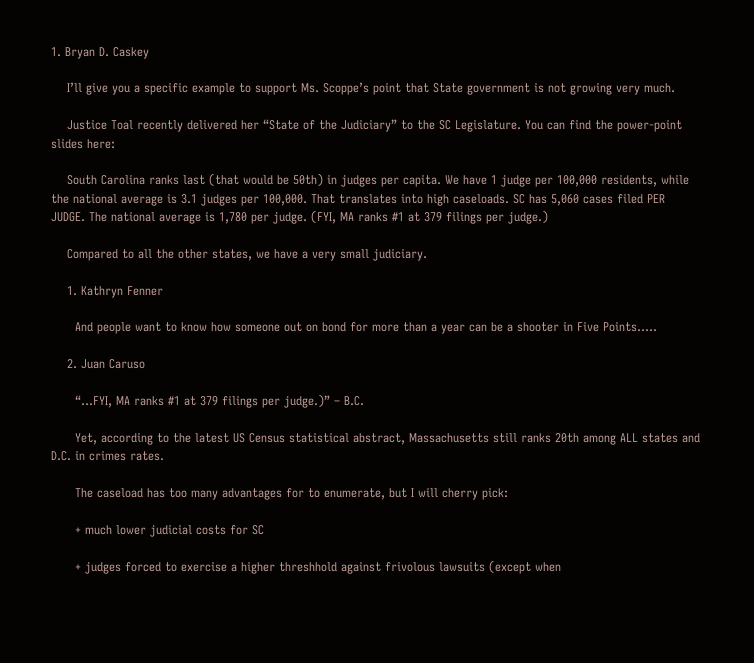1. Bryan D. Caskey

    I’ll give you a specific example to support Ms. Scoppe’s point that State government is not growing very much.

    Justice Toal recently delivered her “State of the Judiciary” to the SC Legislature. You can find the power-point slides here:

    South Carolina ranks last (that would be 50th) in judges per capita. We have 1 judge per 100,000 residents, while the national average is 3.1 judges per 100,000. That translates into high caseloads. SC has 5,060 cases filed PER JUDGE. The national average is 1,780 per judge. (FYI, MA ranks #1 at 379 filings per judge.)

    Compared to all the other states, we have a very small judiciary.

    1. Kathryn Fenner

      And people want to know how someone out on bond for more than a year can be a shooter in Five Points…..

    2. Juan Caruso

      “…FYI, MA ranks #1 at 379 filings per judge.)” – B.C.

      Yet, according to the latest US Census statistical abstract, Massachusetts still ranks 20th among ALL states and D.C. in crimes rates.

      The caseload has too many advantages for to enumerate, but I will cherry pick:

      + much lower judicial costs for SC

      + judges forced to exercise a higher threshhold against frivolous lawsuits (except when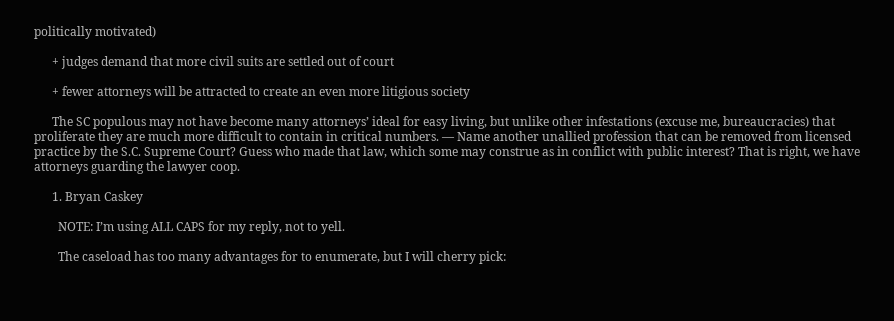politically motivated)

      + judges demand that more civil suits are settled out of court

      + fewer attorneys will be attracted to create an even more litigious society

      The SC populous may not have become many attorneys’ ideal for easy living, but unlike other infestations (excuse me, bureaucracies) that proliferate they are much more difficult to contain in critical numbers. — Name another unallied profession that can be removed from licensed practice by the S.C. Supreme Court? Guess who made that law, which some may construe as in conflict with public interest? That is right, we have attorneys guarding the lawyer coop.

      1. Bryan Caskey

        NOTE: I’m using ALL CAPS for my reply, not to yell.

        The caseload has too many advantages for to enumerate, but I will cherry pick: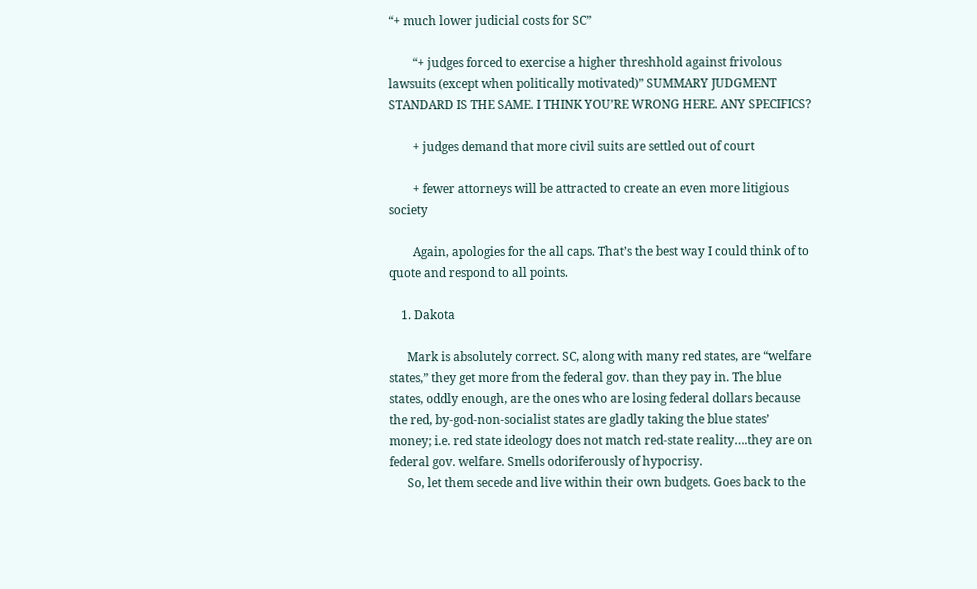“+ much lower judicial costs for SC”

        “+ judges forced to exercise a higher threshhold against frivolous lawsuits (except when politically motivated)” SUMMARY JUDGMENT STANDARD IS THE SAME. I THINK YOU’RE WRONG HERE. ANY SPECIFICS?

        + judges demand that more civil suits are settled out of court

        + fewer attorneys will be attracted to create an even more litigious society

        Again, apologies for the all caps. That’s the best way I could think of to quote and respond to all points.

    1. Dakota

      Mark is absolutely correct. SC, along with many red states, are “welfare states,” they get more from the federal gov. than they pay in. The blue states, oddly enough, are the ones who are losing federal dollars because the red, by-god-non-socialist states are gladly taking the blue states’ money; i.e. red state ideology does not match red-state reality….they are on federal gov. welfare. Smells odoriferously of hypocrisy.
      So, let them secede and live within their own budgets. Goes back to the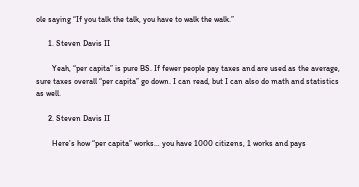ole saying “If you talk the talk, you have to walk the walk.”

      1. Steven Davis II

        Yeah, “per capita” is pure BS. If fewer people pay taxes and are used as the average, sure taxes overall “per capita” go down. I can read, but I can also do math and statistics as well.

      2. Steven Davis II

        Here’s how “per capita” works… you have 1000 citizens, 1 works and pays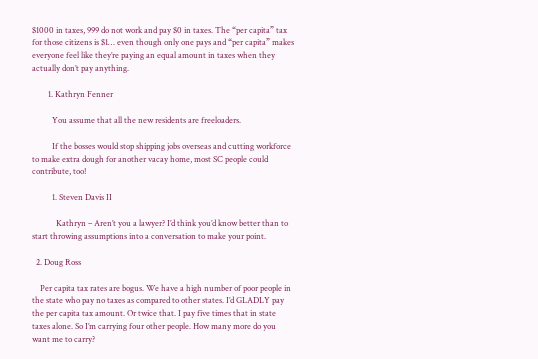$1000 in taxes, 999 do not work and pay $0 in taxes. The “per capita” tax for those citizens is $1… even though only one pays and “per capita” makes everyone feel like they’re paying an equal amount in taxes when they actually don’t pay anything.

        1. Kathryn Fenner

          You assume that all the new residents are freeloaders.

          If the bosses would stop shipping jobs overseas and cutting workforce to make extra dough for another vacay home, most SC people could contribute, too!

          1. Steven Davis II

            Kathryn – Aren’t you a lawyer? I’d think you’d know better than to start throwing assumptions into a conversation to make your point.

  2. Doug Ross

    Per capita tax rates are bogus. We have a high number of poor people in the state who pay no taxes as compared to other states. I’d GLADLY pay the per capita tax amount. Or twice that. I pay five times that in state taxes alone. So I’m carrying four other people. How many more do you want me to carry?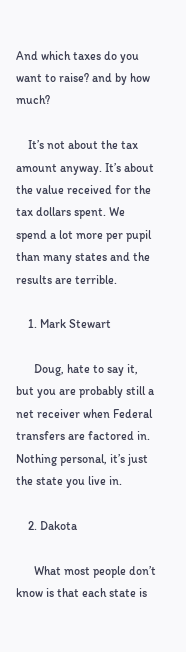And which taxes do you want to raise? and by how much?

    It’s not about the tax amount anyway. It’s about the value received for the tax dollars spent. We spend a lot more per pupil than many states and the results are terrible.

    1. Mark Stewart

      Doug, hate to say it, but you are probably still a net receiver when Federal transfers are factored in. Nothing personal, it’s just the state you live in.

    2. Dakota

      What most people don’t know is that each state is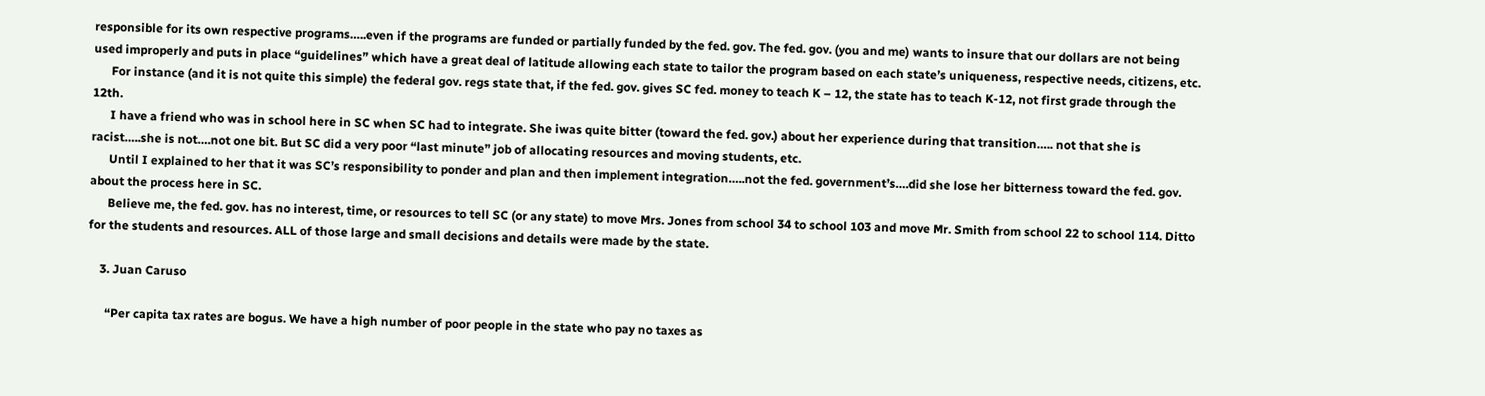responsible for its own respective programs…..even if the programs are funded or partially funded by the fed. gov. The fed. gov. (you and me) wants to insure that our dollars are not being used improperly and puts in place “guidelines” which have a great deal of latitude allowing each state to tailor the program based on each state’s uniqueness, respective needs, citizens, etc.
      For instance (and it is not quite this simple) the federal gov. regs state that, if the fed. gov. gives SC fed. money to teach K – 12, the state has to teach K-12, not first grade through the 12th.
      I have a friend who was in school here in SC when SC had to integrate. She iwas quite bitter (toward the fed. gov.) about her experience during that transition….. not that she is racist…..she is not….not one bit. But SC did a very poor “last minute” job of allocating resources and moving students, etc.
      Until I explained to her that it was SC’s responsibility to ponder and plan and then implement integration…..not the fed. government’s….did she lose her bitterness toward the fed. gov. about the process here in SC.
      Believe me, the fed. gov. has no interest, time, or resources to tell SC (or any state) to move Mrs. Jones from school 34 to school 103 and move Mr. Smith from school 22 to school 114. Ditto for the students and resources. ALL of those large and small decisions and details were made by the state.

    3. Juan Caruso

      “Per capita tax rates are bogus. We have a high number of poor people in the state who pay no taxes as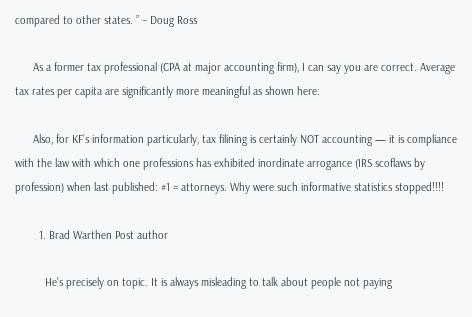compared to other states. ” – Doug Ross

      As a former tax professional (CPA at major accounting firm), I can say you are correct. Average tax rates per capita are significantly more meaningful as shown here:

      Also, for KF’s information particularly, tax filining is certainly NOT accounting — it is compliance with the law with which one professions has exhibited inordinate arrogance (IRS scoflaws by profession) when last published: #1 = attorneys. Why were such informative statistics stopped!!!!

        1. Brad Warthen Post author

          He’s precisely on topic. It is always misleading to talk about people not paying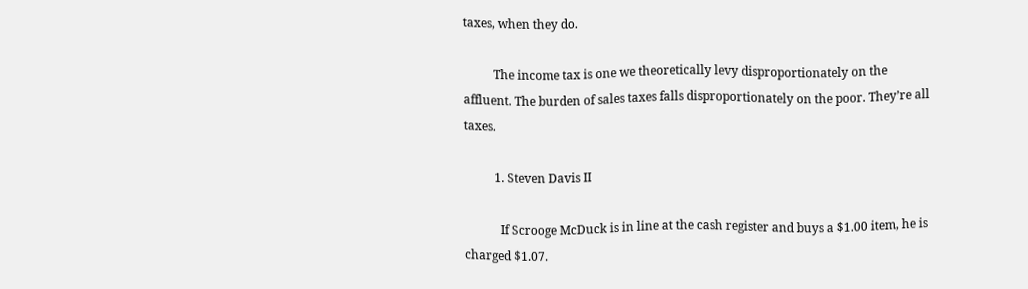taxes, when they do.

          The income tax is one we theoretically levy disproportionately on the affluent. The burden of sales taxes falls disproportionately on the poor. They’re all taxes.

          1. Steven Davis II

            If Scrooge McDuck is in line at the cash register and buys a $1.00 item, he is charged $1.07.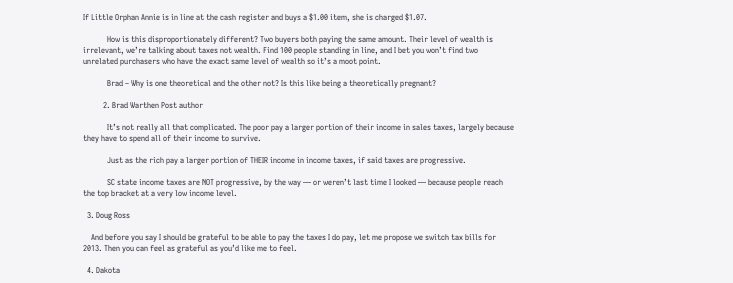If Little Orphan Annie is in line at the cash register and buys a $1.00 item, she is charged $1.07.

            How is this disproportionately different? Two buyers both paying the same amount. Their level of wealth is irrelevant, we’re talking about taxes not wealth. Find 100 people standing in line, and I bet you won’t find two unrelated purchasers who have the exact same level of wealth so it’s a moot point.

            Brad – Why is one theoretical and the other not? Is this like being a theoretically pregnant?

          2. Brad Warthen Post author

            It’s not really all that complicated. The poor pay a larger portion of their income in sales taxes, largely because they have to spend all of their income to survive.

            Just as the rich pay a larger portion of THEIR income in income taxes, if said taxes are progressive.

            SC state income taxes are NOT progressive, by the way — or weren’t last time I looked — because people reach the top bracket at a very low income level.

  3. Doug Ross

    And before you say I should be grateful to be able to pay the taxes I do pay, let me propose we switch tax bills for 2013. Then you can feel as grateful as you’d like me to feel.

  4. Dakota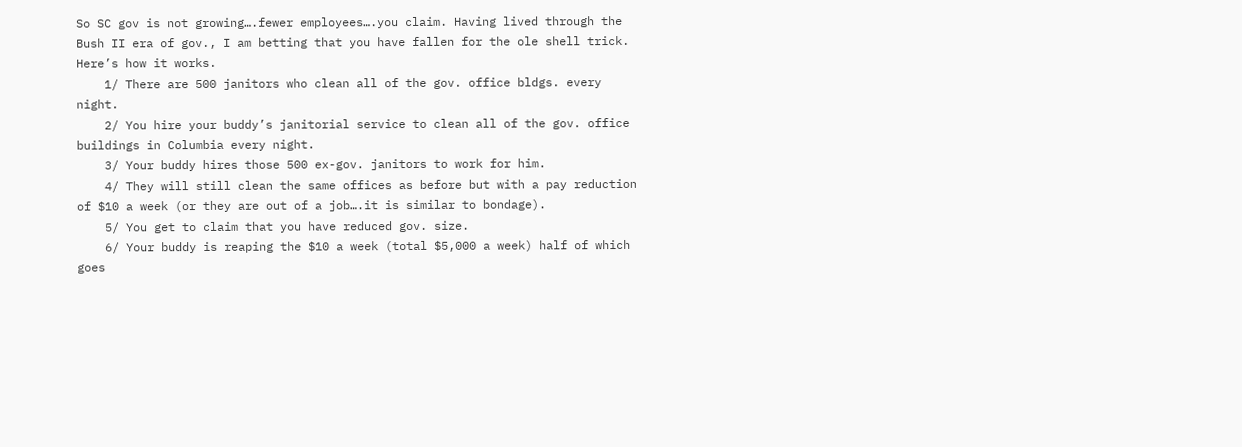So SC gov is not growing….fewer employees….you claim. Having lived through the Bush II era of gov., I am betting that you have fallen for the ole shell trick. Here’s how it works.
    1/ There are 500 janitors who clean all of the gov. office bldgs. every night.
    2/ You hire your buddy’s janitorial service to clean all of the gov. office buildings in Columbia every night.
    3/ Your buddy hires those 500 ex-gov. janitors to work for him.
    4/ They will still clean the same offices as before but with a pay reduction of $10 a week (or they are out of a job….it is similar to bondage).
    5/ You get to claim that you have reduced gov. size.
    6/ Your buddy is reaping the $10 a week (total $5,000 a week) half of which goes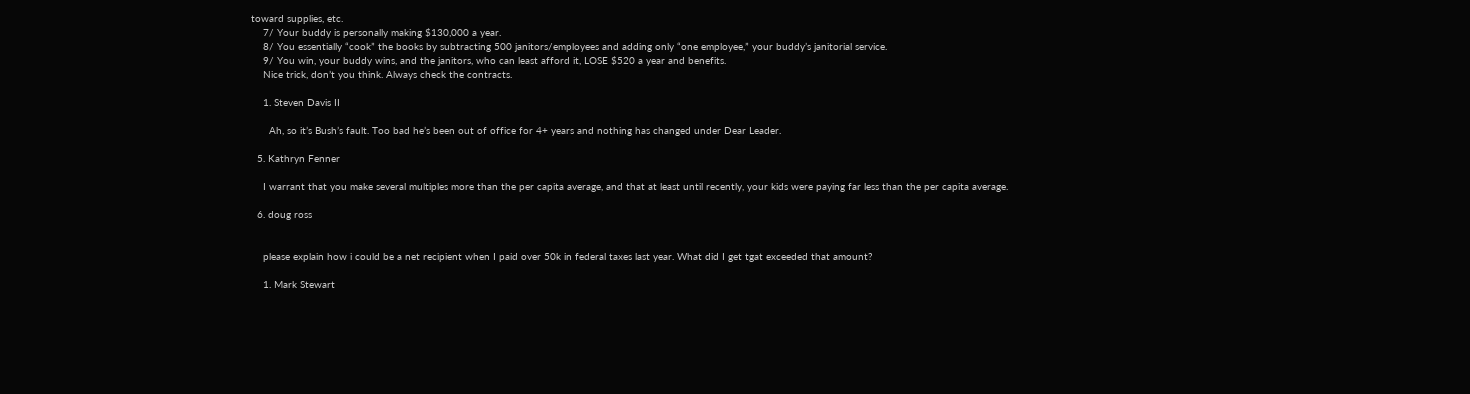toward supplies, etc.
    7/ Your buddy is personally making $130,000 a year.
    8/ You essentially “cook” the books by subtracting 500 janitors/employees and adding only “one employee,” your buddy’s janitorial service.
    9/ You win, your buddy wins, and the janitors, who can least afford it, LOSE $520 a year and benefits.
    Nice trick, don’t you think. Always check the contracts.

    1. Steven Davis II

      Ah, so it’s Bush’s fault. Too bad he’s been out of office for 4+ years and nothing has changed under Dear Leader.

  5. Kathryn Fenner

    I warrant that you make several multiples more than the per capita average, and that at least until recently, your kids were paying far less than the per capita average.

  6. doug ross


    please explain how i could be a net recipient when I paid over 50k in federal taxes last year. What did I get tgat exceeded that amount?

    1. Mark Stewart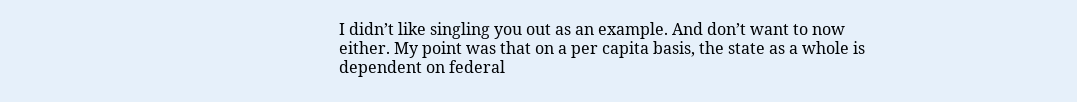I didn’t like singling you out as an example. And don’t want to now either. My point was that on a per capita basis, the state as a whole is dependent on federal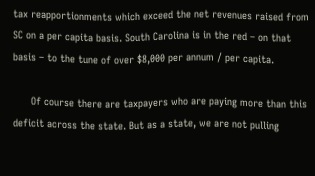tax reapportionments which exceed the net revenues raised from SC on a per capita basis. South Carolina is in the red – on that basis – to the tune of over $8,000 per annum / per capita.

      Of course there are taxpayers who are paying more than this deficit across the state. But as a state, we are not pulling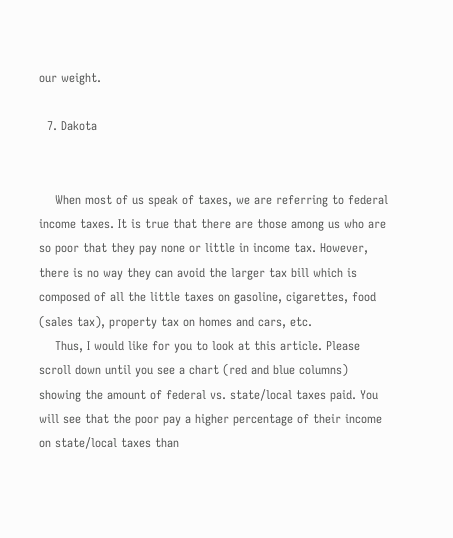our weight.

  7. Dakota


    When most of us speak of taxes, we are referring to federal income taxes. It is true that there are those among us who are so poor that they pay none or little in income tax. However, there is no way they can avoid the larger tax bill which is composed of all the little taxes on gasoline, cigarettes, food (sales tax), property tax on homes and cars, etc.
    Thus, I would like for you to look at this article. Please scroll down until you see a chart (red and blue columns) showing the amount of federal vs. state/local taxes paid. You will see that the poor pay a higher percentage of their income on state/local taxes than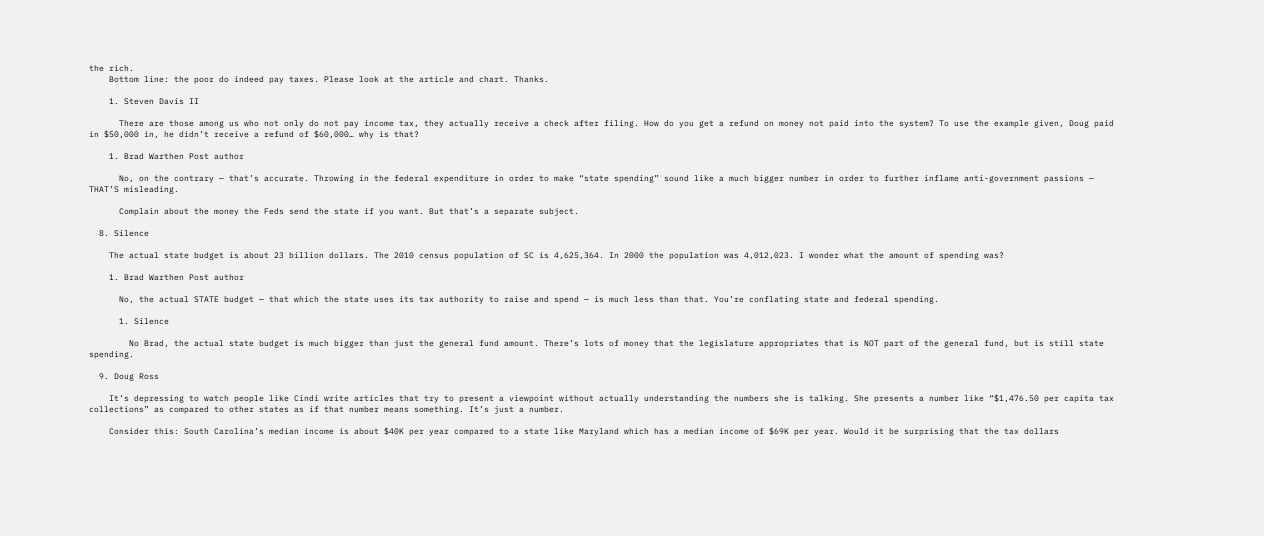the rich.
    Bottom line: the poor do indeed pay taxes. Please look at the article and chart. Thanks.

    1. Steven Davis II

      There are those among us who not only do not pay income tax, they actually receive a check after filing. How do you get a refund on money not paid into the system? To use the example given, Doug paid in $50,000 in, he didn’t receive a refund of $60,000… why is that?

    1. Brad Warthen Post author

      No, on the contrary — that’s accurate. Throwing in the federal expenditure in order to make “state spending” sound like a much bigger number in order to further inflame anti-government passions — THAT’S misleading.

      Complain about the money the Feds send the state if you want. But that’s a separate subject.

  8. Silence

    The actual state budget is about 23 billion dollars. The 2010 census population of SC is 4,625,364. In 2000 the population was 4,012,023. I wonder what the amount of spending was?

    1. Brad Warthen Post author

      No, the actual STATE budget — that which the state uses its tax authority to raise and spend — is much less than that. You’re conflating state and federal spending.

      1. Silence

        No Brad, the actual state budget is much bigger than just the general fund amount. There’s lots of money that the legislature appropriates that is NOT part of the general fund, but is still state spending.

  9. Doug Ross

    It’s depressing to watch people like Cindi write articles that try to present a viewpoint without actually understanding the numbers she is talking. She presents a number like “$1,476.50 per capita tax collections” as compared to other states as if that number means something. It’s just a number.

    Consider this: South Carolina’s median income is about $40K per year compared to a state like Maryland which has a median income of $69K per year. Would it be surprising that the tax dollars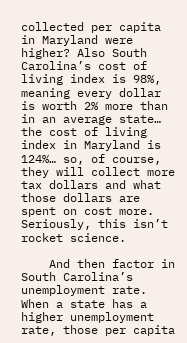collected per capita in Maryland were higher? Also South Carolina’s cost of living index is 98%, meaning every dollar is worth 2% more than in an average state… the cost of living index in Maryland is 124%… so, of course, they will collect more tax dollars and what those dollars are spent on cost more. Seriously, this isn’t rocket science.

    And then factor in South Carolina’s unemployment rate. When a state has a higher unemployment rate, those per capita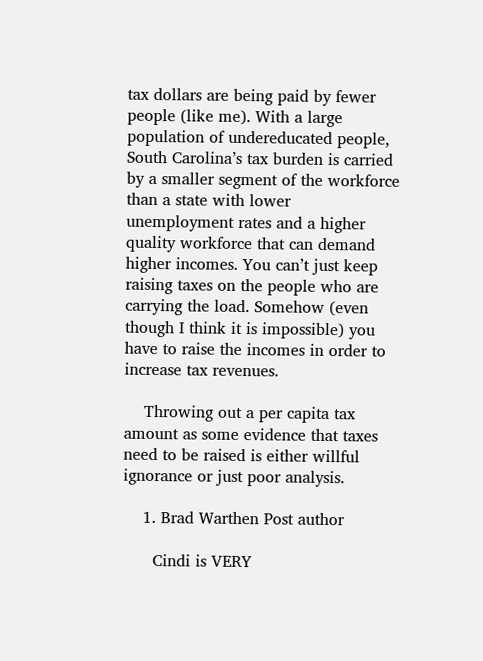tax dollars are being paid by fewer people (like me). With a large population of undereducated people, South Carolina’s tax burden is carried by a smaller segment of the workforce than a state with lower unemployment rates and a higher quality workforce that can demand higher incomes. You can’t just keep raising taxes on the people who are carrying the load. Somehow (even though I think it is impossible) you have to raise the incomes in order to increase tax revenues.

    Throwing out a per capita tax amount as some evidence that taxes need to be raised is either willful ignorance or just poor analysis.

    1. Brad Warthen Post author

      Cindi is VERY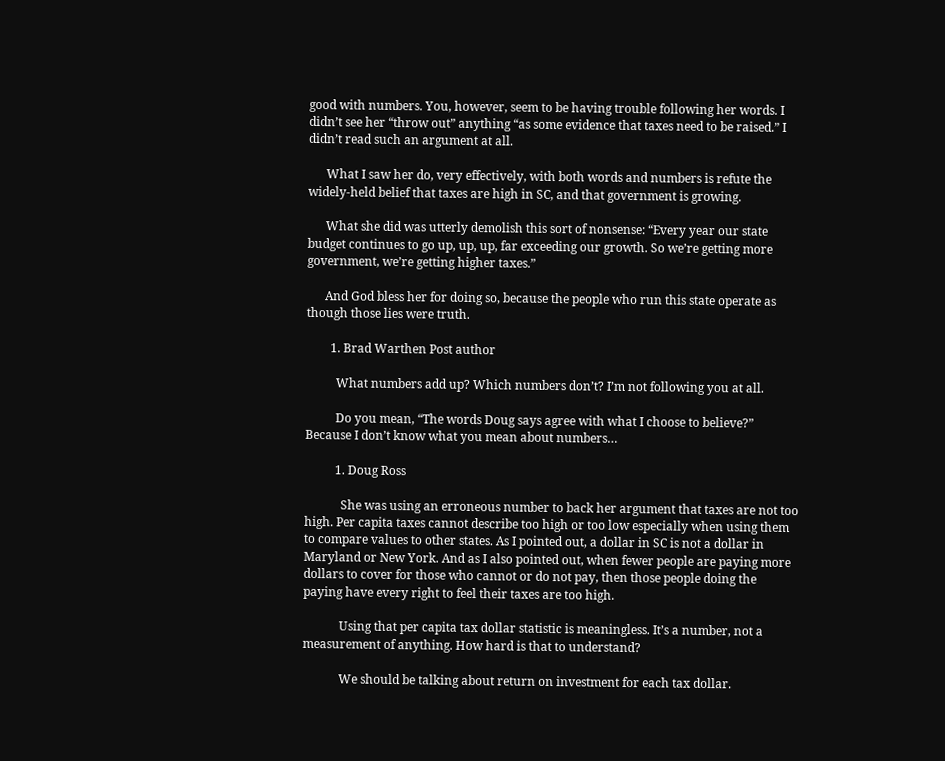good with numbers. You, however, seem to be having trouble following her words. I didn’t see her “throw out” anything “as some evidence that taxes need to be raised.” I didn’t read such an argument at all.

      What I saw her do, very effectively, with both words and numbers is refute the widely-held belief that taxes are high in SC, and that government is growing.

      What she did was utterly demolish this sort of nonsense: “Every year our state budget continues to go up, up, up, far exceeding our growth. So we’re getting more government, we’re getting higher taxes.”

      And God bless her for doing so, because the people who run this state operate as though those lies were truth.

        1. Brad Warthen Post author

          What numbers add up? Which numbers don’t? I’m not following you at all.

          Do you mean, “The words Doug says agree with what I choose to believe?” Because I don’t know what you mean about numbers…

          1. Doug Ross

            She was using an erroneous number to back her argument that taxes are not too high. Per capita taxes cannot describe too high or too low especially when using them to compare values to other states. As I pointed out, a dollar in SC is not a dollar in Maryland or New York. And as I also pointed out, when fewer people are paying more dollars to cover for those who cannot or do not pay, then those people doing the paying have every right to feel their taxes are too high.

            Using that per capita tax dollar statistic is meaningless. It’s a number, not a measurement of anything. How hard is that to understand?

            We should be talking about return on investment for each tax dollar.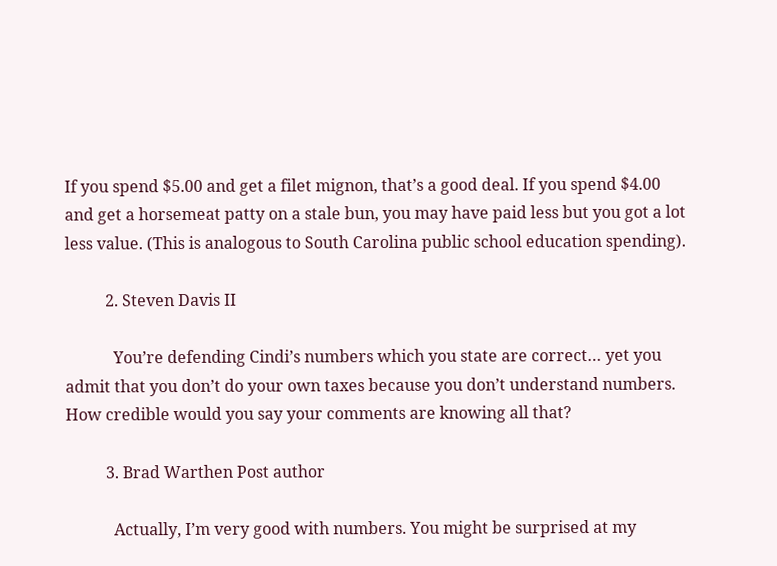If you spend $5.00 and get a filet mignon, that’s a good deal. If you spend $4.00 and get a horsemeat patty on a stale bun, you may have paid less but you got a lot less value. (This is analogous to South Carolina public school education spending).

          2. Steven Davis II

            You’re defending Cindi’s numbers which you state are correct… yet you admit that you don’t do your own taxes because you don’t understand numbers. How credible would you say your comments are knowing all that?

          3. Brad Warthen Post author

            Actually, I’m very good with numbers. You might be surprised at my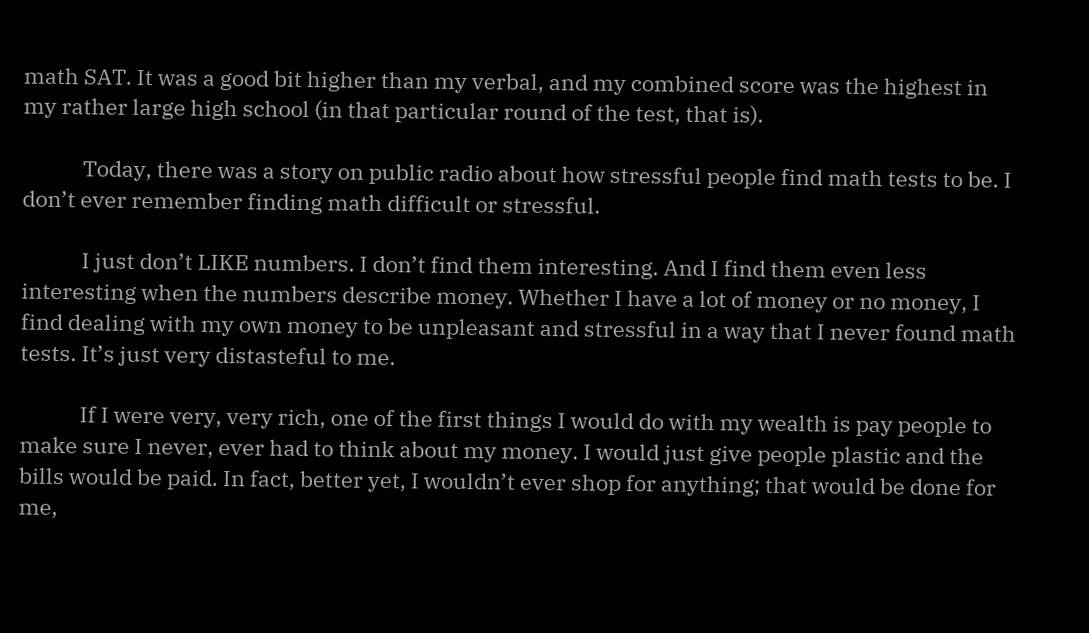math SAT. It was a good bit higher than my verbal, and my combined score was the highest in my rather large high school (in that particular round of the test, that is).

            Today, there was a story on public radio about how stressful people find math tests to be. I don’t ever remember finding math difficult or stressful.

            I just don’t LIKE numbers. I don’t find them interesting. And I find them even less interesting when the numbers describe money. Whether I have a lot of money or no money, I find dealing with my own money to be unpleasant and stressful in a way that I never found math tests. It’s just very distasteful to me.

            If I were very, very rich, one of the first things I would do with my wealth is pay people to make sure I never, ever had to think about my money. I would just give people plastic and the bills would be paid. In fact, better yet, I wouldn’t ever shop for anything; that would be done for me,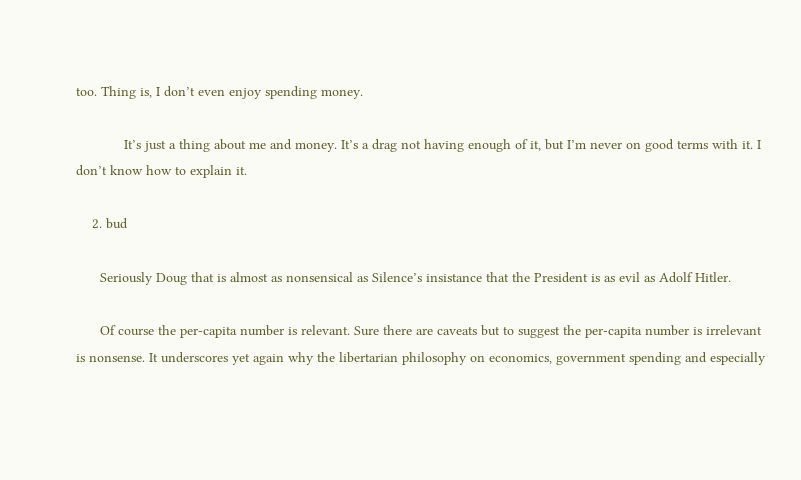too. Thing is, I don’t even enjoy spending money.

            It’s just a thing about me and money. It’s a drag not having enough of it, but I’m never on good terms with it. I don’t know how to explain it.

    2. bud

      Seriously Doug that is almost as nonsensical as Silence’s insistance that the President is as evil as Adolf Hitler.

      Of course the per-capita number is relevant. Sure there are caveats but to suggest the per-capita number is irrelevant is nonsense. It underscores yet again why the libertarian philosophy on economics, government spending and especially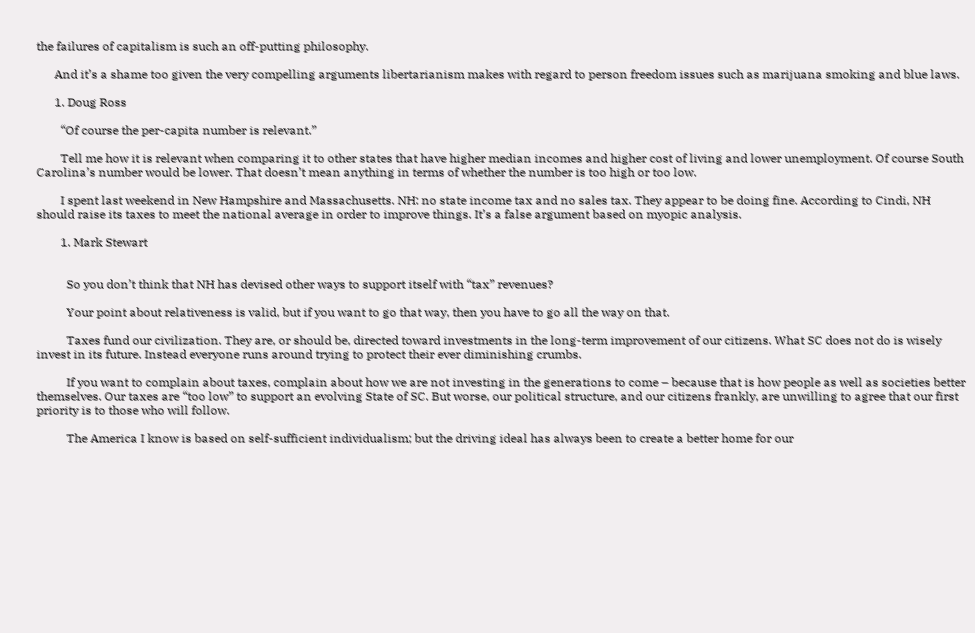the failures of capitalism is such an off-putting philosophy.

      And it’s a shame too given the very compelling arguments libertarianism makes with regard to person freedom issues such as marijuana smoking and blue laws.

      1. Doug Ross

        “Of course the per-capita number is relevant.”

        Tell me how it is relevant when comparing it to other states that have higher median incomes and higher cost of living and lower unemployment. Of course South Carolina’s number would be lower. That doesn’t mean anything in terms of whether the number is too high or too low.

        I spent last weekend in New Hampshire and Massachusetts. NH: no state income tax and no sales tax. They appear to be doing fine. According to Cindi, NH should raise its taxes to meet the national average in order to improve things. It’s a false argument based on myopic analysis.

        1. Mark Stewart


          So you don’t think that NH has devised other ways to support itself with “tax” revenues?

          Your point about relativeness is valid, but if you want to go that way, then you have to go all the way on that.

          Taxes fund our civilization. They are, or should be, directed toward investments in the long-term improvement of our citizens. What SC does not do is wisely invest in its future. Instead everyone runs around trying to protect their ever diminishing crumbs.

          If you want to complain about taxes, complain about how we are not investing in the generations to come – because that is how people as well as societies better themselves. Our taxes are “too low” to support an evolving State of SC. But worse, our political structure, and our citizens frankly, are unwilling to agree that our first priority is to those who will follow.

          The America I know is based on self-sufficient individualism; but the driving ideal has always been to create a better home for our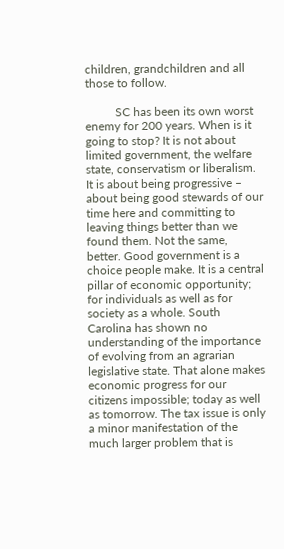children, grandchildren and all those to follow.

          SC has been its own worst enemy for 200 years. When is it going to stop? It is not about limited government, the welfare state, conservatism or liberalism. It is about being progressive – about being good stewards of our time here and committing to leaving things better than we found them. Not the same, better. Good government is a choice people make. It is a central pillar of economic opportunity; for individuals as well as for society as a whole. South Carolina has shown no understanding of the importance of evolving from an agrarian legislative state. That alone makes economic progress for our citizens impossible; today as well as tomorrow. The tax issue is only a minor manifestation of the much larger problem that is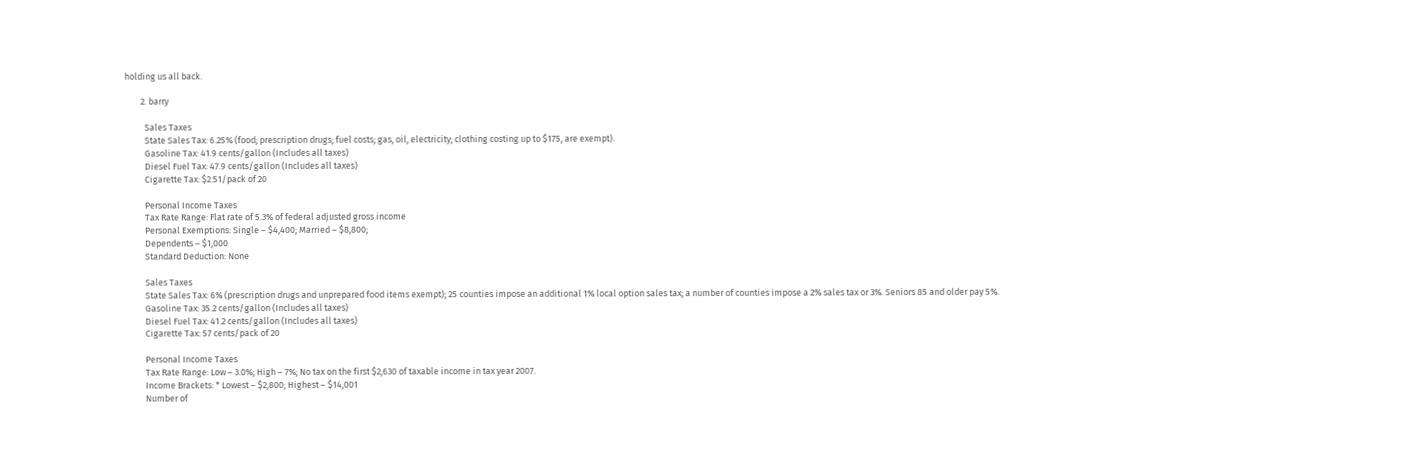holding us all back.

        2. barry

          Sales Taxes
          State Sales Tax: 6.25% (food; prescription drugs; fuel costs; gas, oil, electricity; clothing costing up to $175, are exempt).
          Gasoline Tax: 41.9 cents/gallon (Includes all taxes)
          Diesel Fuel Tax: 47.9 cents/gallon (Includes all taxes)
          Cigarette Tax: $2.51/pack of 20

          Personal Income Taxes
          Tax Rate Range: Flat rate of 5.3% of federal adjusted gross income
          Personal Exemptions: Single – $4,400; Married – $8,800;
          Dependents – $1,000
          Standard Deduction: None

          Sales Taxes
          State Sales Tax: 6% (prescription drugs and unprepared food items exempt); 25 counties impose an additional 1% local option sales tax; a number of counties impose a 2% sales tax or 3%. Seniors 85 and older pay 5%.
          Gasoline Tax: 35.2 cents/gallon (Includes all taxes)
          Diesel Fuel Tax: 41.2 cents/gallon (Includes all taxes)
          Cigarette Tax: 57 cents/pack of 20

          Personal Income Taxes
          Tax Rate Range: Low – 3.0%; High – 7%; No tax on the first $2,630 of taxable income in tax year 2007.
          Income Brackets: * Lowest – $2,800; Highest – $14,001
          Number of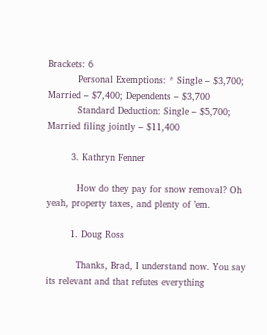Brackets: 6
          Personal Exemptions: * Single – $3,700; Married – $7,400; Dependents – $3,700
          Standard Deduction: Single – $5,700; Married filing jointly – $11,400

        3. Kathryn Fenner

          How do they pay for snow removal? Oh yeah, property taxes, and plenty of ’em.

        1. Doug Ross

          Thanks, Brad, I understand now. You say its relevant and that refutes everything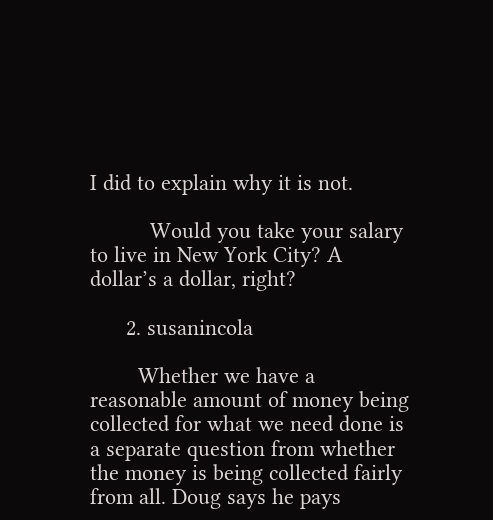I did to explain why it is not.

          Would you take your salary to live in New York City? A dollar’s a dollar, right?

      2. susanincola

        Whether we have a reasonable amount of money being collected for what we need done is a separate question from whether the money is being collected fairly from all. Doug says he pays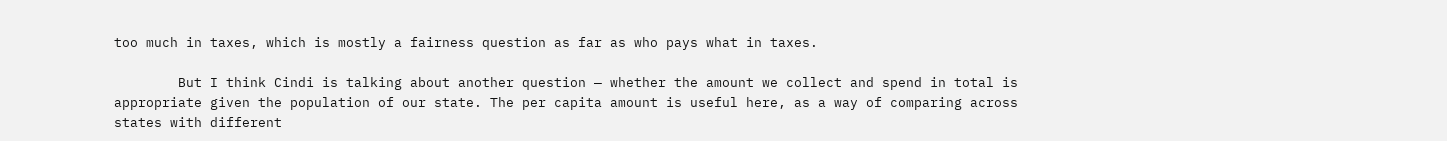too much in taxes, which is mostly a fairness question as far as who pays what in taxes.

        But I think Cindi is talking about another question — whether the amount we collect and spend in total is appropriate given the population of our state. The per capita amount is useful here, as a way of comparing across states with different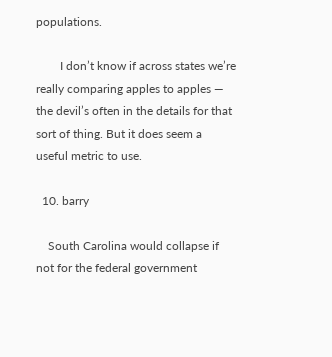populations.

        I don’t know if across states we’re really comparing apples to apples — the devil’s often in the details for that sort of thing. But it does seem a useful metric to use.

  10. barry

    South Carolina would collapse if not for the federal government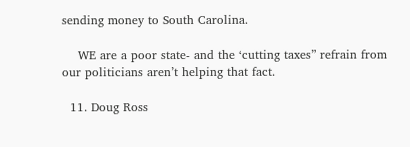sending money to South Carolina.

    WE are a poor state- and the ‘cutting taxes” refrain from our politicians aren’t helping that fact.

  11. Doug Ross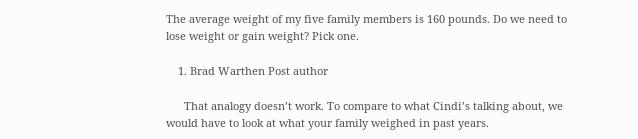The average weight of my five family members is 160 pounds. Do we need to lose weight or gain weight? Pick one.

    1. Brad Warthen Post author

      That analogy doesn’t work. To compare to what Cindi’s talking about, we would have to look at what your family weighed in past years.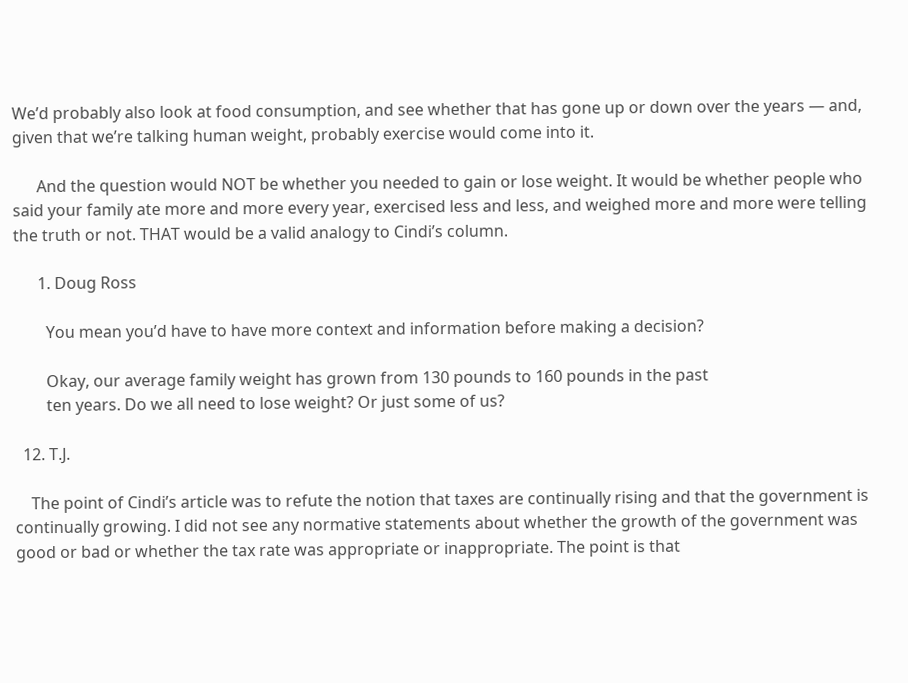We’d probably also look at food consumption, and see whether that has gone up or down over the years — and, given that we’re talking human weight, probably exercise would come into it.

      And the question would NOT be whether you needed to gain or lose weight. It would be whether people who said your family ate more and more every year, exercised less and less, and weighed more and more were telling the truth or not. THAT would be a valid analogy to Cindi’s column.

      1. Doug Ross

        You mean you’d have to have more context and information before making a decision?

        Okay, our average family weight has grown from 130 pounds to 160 pounds in the past
        ten years. Do we all need to lose weight? Or just some of us?

  12. T.J.

    The point of Cindi’s article was to refute the notion that taxes are continually rising and that the government is continually growing. I did not see any normative statements about whether the growth of the government was good or bad or whether the tax rate was appropriate or inappropriate. The point is that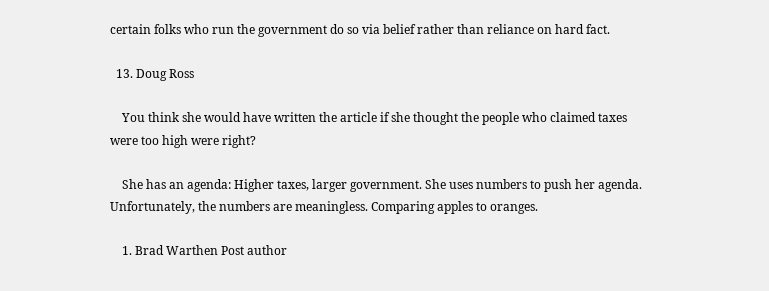certain folks who run the government do so via belief rather than reliance on hard fact.

  13. Doug Ross

    You think she would have written the article if she thought the people who claimed taxes were too high were right?

    She has an agenda: Higher taxes, larger government. She uses numbers to push her agenda. Unfortunately, the numbers are meaningless. Comparing apples to oranges.

    1. Brad Warthen Post author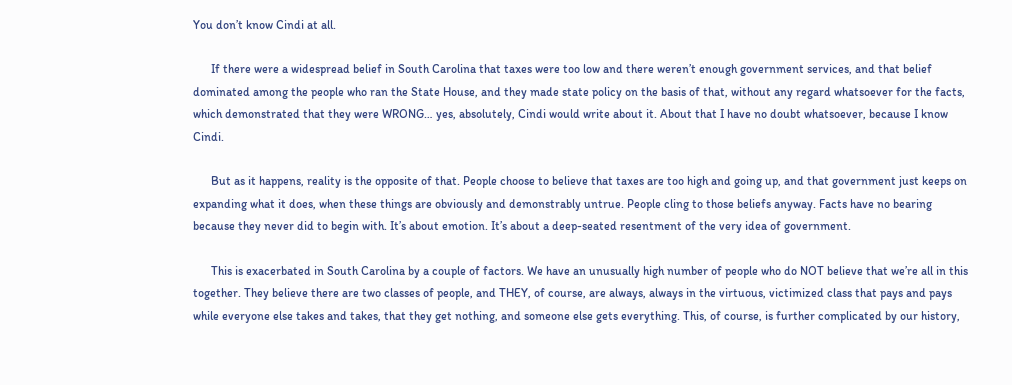You don’t know Cindi at all.

      If there were a widespread belief in South Carolina that taxes were too low and there weren’t enough government services, and that belief dominated among the people who ran the State House, and they made state policy on the basis of that, without any regard whatsoever for the facts, which demonstrated that they were WRONG… yes, absolutely, Cindi would write about it. About that I have no doubt whatsoever, because I know Cindi.

      But as it happens, reality is the opposite of that. People choose to believe that taxes are too high and going up, and that government just keeps on expanding what it does, when these things are obviously and demonstrably untrue. People cling to those beliefs anyway. Facts have no bearing because they never did to begin with. It’s about emotion. It’s about a deep-seated resentment of the very idea of government.

      This is exacerbated in South Carolina by a couple of factors. We have an unusually high number of people who do NOT believe that we’re all in this together. They believe there are two classes of people, and THEY, of course, are always, always in the virtuous, victimized class that pays and pays while everyone else takes and takes, that they get nothing, and someone else gets everything. This, of course, is further complicated by our history,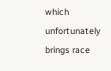which unfortunately brings race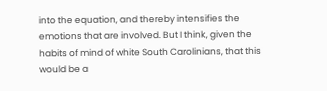into the equation, and thereby intensifies the emotions that are involved. But I think, given the habits of mind of white South Carolinians, that this would be a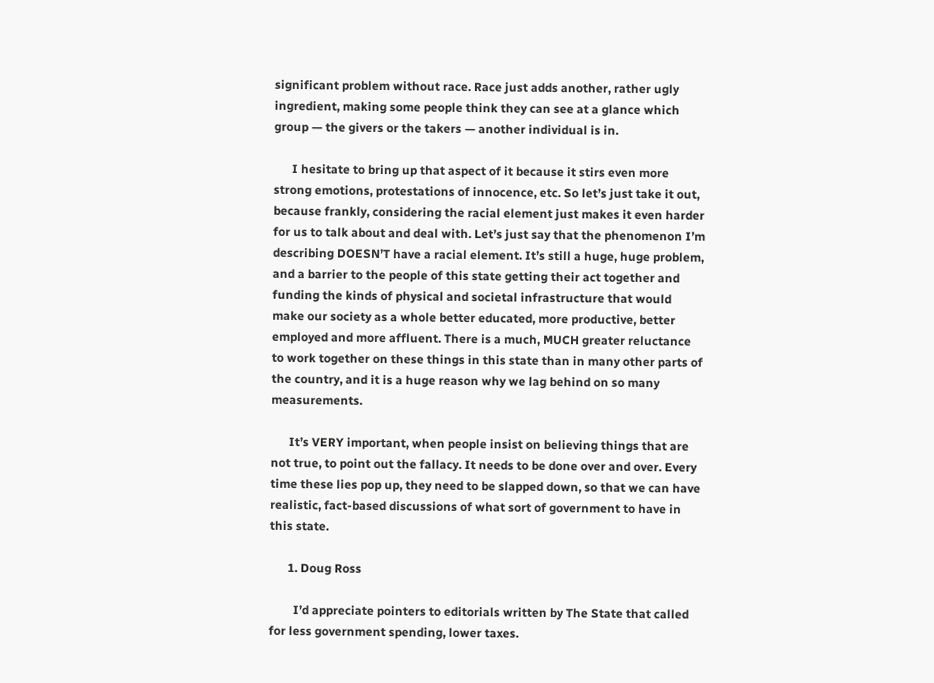significant problem without race. Race just adds another, rather ugly ingredient, making some people think they can see at a glance which group — the givers or the takers — another individual is in.

      I hesitate to bring up that aspect of it because it stirs even more strong emotions, protestations of innocence, etc. So let’s just take it out, because frankly, considering the racial element just makes it even harder for us to talk about and deal with. Let’s just say that the phenomenon I’m describing DOESN’T have a racial element. It’s still a huge, huge problem, and a barrier to the people of this state getting their act together and funding the kinds of physical and societal infrastructure that would make our society as a whole better educated, more productive, better employed and more affluent. There is a much, MUCH greater reluctance to work together on these things in this state than in many other parts of the country, and it is a huge reason why we lag behind on so many measurements.

      It’s VERY important, when people insist on believing things that are not true, to point out the fallacy. It needs to be done over and over. Every time these lies pop up, they need to be slapped down, so that we can have realistic, fact-based discussions of what sort of government to have in this state.

      1. Doug Ross

        I’d appreciate pointers to editorials written by The State that called for less government spending, lower taxes.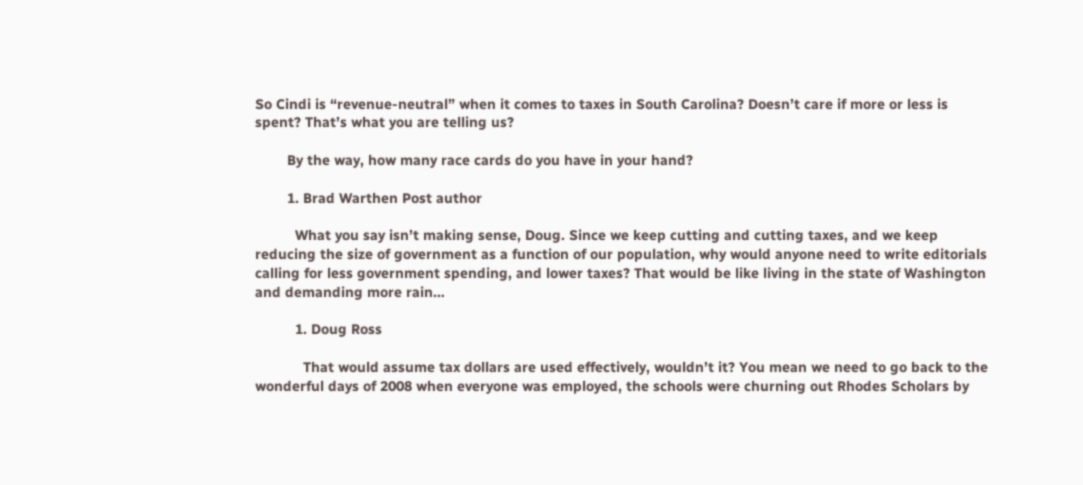So Cindi is “revenue-neutral” when it comes to taxes in South Carolina? Doesn’t care if more or less is spent? That’s what you are telling us?

        By the way, how many race cards do you have in your hand?

        1. Brad Warthen Post author

          What you say isn’t making sense, Doug. Since we keep cutting and cutting taxes, and we keep reducing the size of government as a function of our population, why would anyone need to write editorials calling for less government spending, and lower taxes? That would be like living in the state of Washington and demanding more rain…

          1. Doug Ross

            That would assume tax dollars are used effectively, wouldn’t it? You mean we need to go back to the wonderful days of 2008 when everyone was employed, the schools were churning out Rhodes Scholars by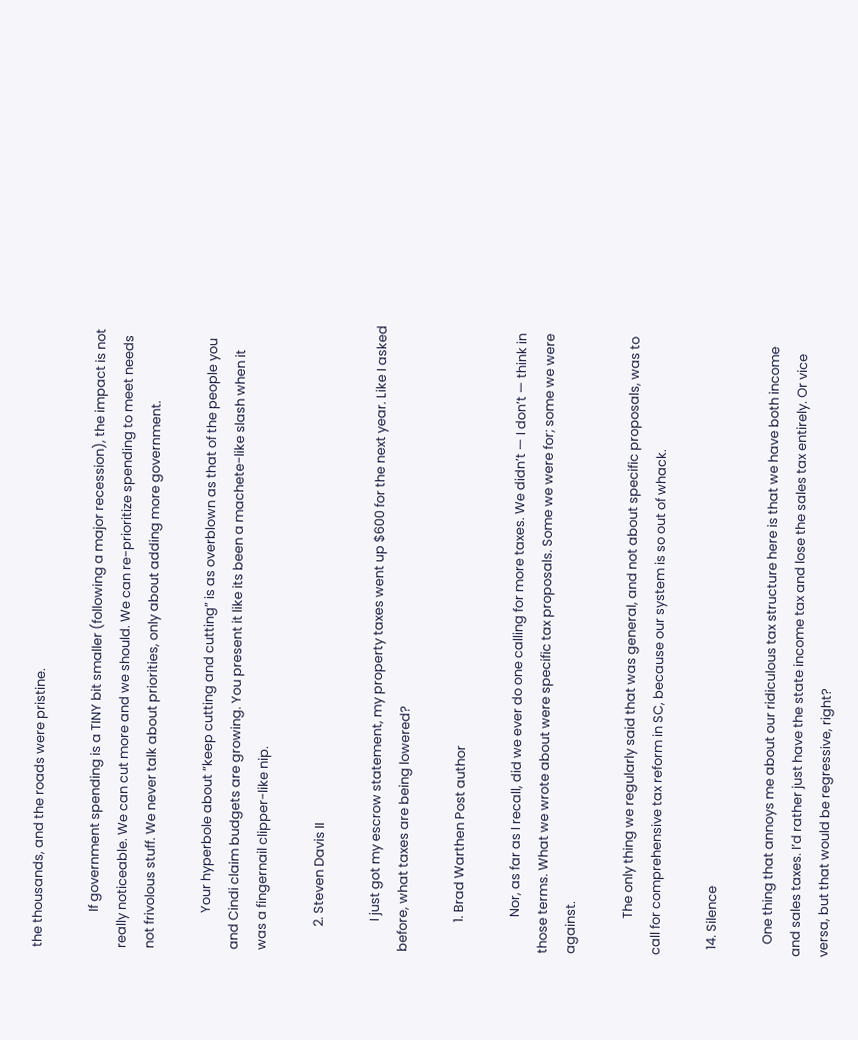the thousands, and the roads were pristine.

            If government spending is a TINY bit smaller (following a major recession), the impact is not really noticeable. We can cut more and we should. We can re-prioritize spending to meet needs not frivolous stuff. We never talk about priorities, only about adding more government.

            Your hyperbole about “keep cutting and cutting” is as overblown as that of the people you and Cindi claim budgets are growing. You present it like its been a machete-like slash when it was a fingernail clipper-like nip.

        2. Steven Davis II

          I just got my escrow statement, my property taxes went up $600 for the next year. Like I asked before, what taxes are being lowered?

          1. Brad Warthen Post author

            Nor, as far as I recall, did we ever do one calling for more taxes. We didn’t — I don’t — think in those terms. What we wrote about were specific tax proposals. Some we were for; some we were against.

            The only thing we regularly said that was general, and not about specific proposals, was to call for comprehensive tax reform in SC, because our system is so out of whack.

  14. Silence

    One thing that annoys me about our ridiculous tax structure here is that we have both income and sales taxes. I’d rather just have the state income tax and lose the sales tax entirely. Or vice versa, but that would be regressive, right?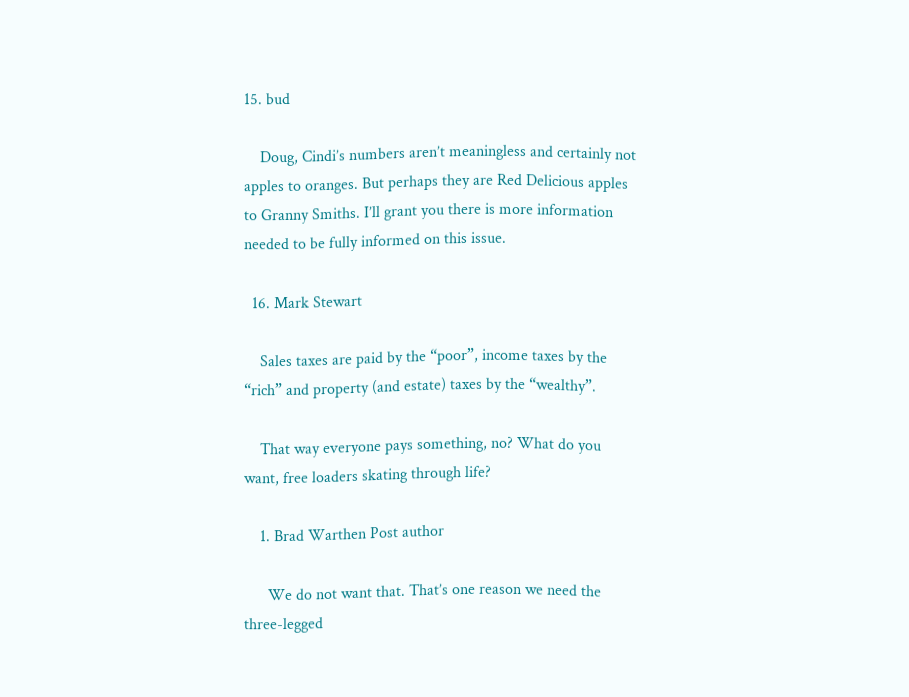15. bud

    Doug, Cindi’s numbers aren’t meaningless and certainly not apples to oranges. But perhaps they are Red Delicious apples to Granny Smiths. I’ll grant you there is more information needed to be fully informed on this issue.

  16. Mark Stewart

    Sales taxes are paid by the “poor”, income taxes by the “rich” and property (and estate) taxes by the “wealthy”.

    That way everyone pays something, no? What do you want, free loaders skating through life?

    1. Brad Warthen Post author

      We do not want that. That’s one reason we need the three-legged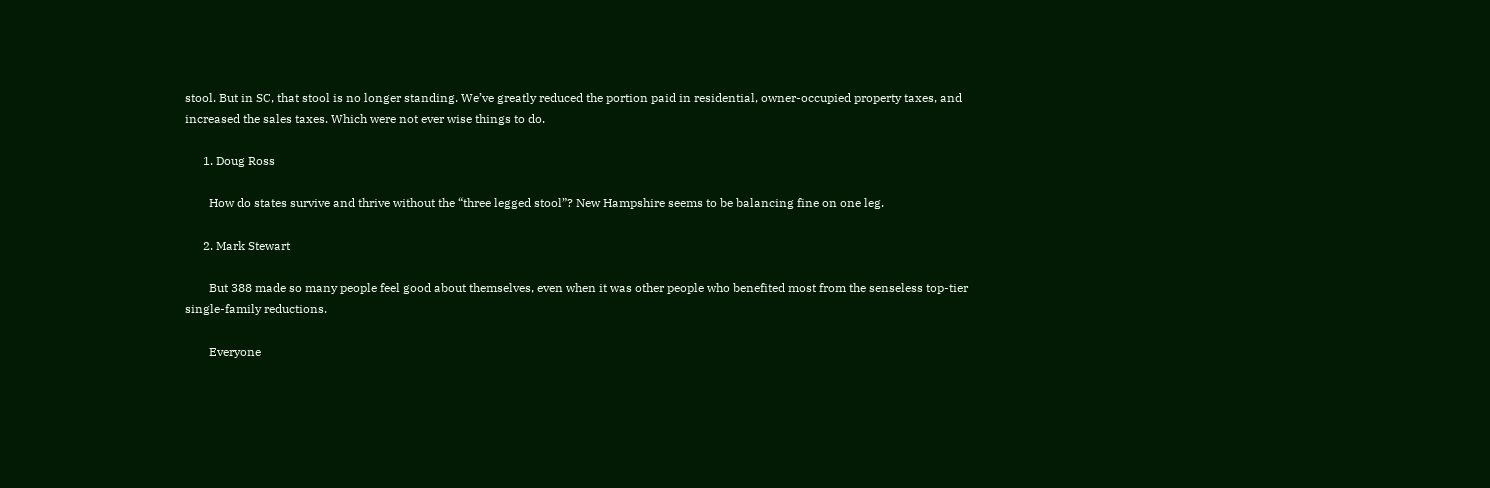stool. But in SC, that stool is no longer standing. We’ve greatly reduced the portion paid in residential, owner-occupied property taxes, and increased the sales taxes. Which were not ever wise things to do.

      1. Doug Ross

        How do states survive and thrive without the “three legged stool”? New Hampshire seems to be balancing fine on one leg.

      2. Mark Stewart

        But 388 made so many people feel good about themselves, even when it was other people who benefited most from the senseless top-tier single-family reductions.

        Everyone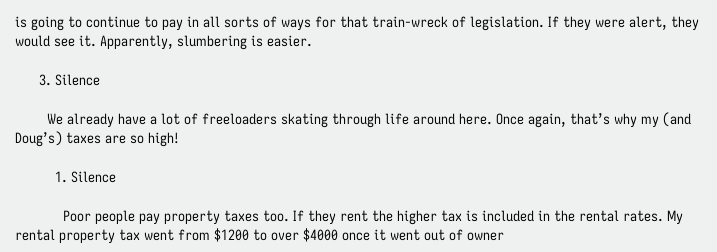is going to continue to pay in all sorts of ways for that train-wreck of legislation. If they were alert, they would see it. Apparently, slumbering is easier.

      3. Silence

        We already have a lot of freeloaders skating through life around here. Once again, that’s why my (and Doug’s) taxes are so high!

          1. Silence

            Poor people pay property taxes too. If they rent the higher tax is included in the rental rates. My rental property tax went from $1200 to over $4000 once it went out of owner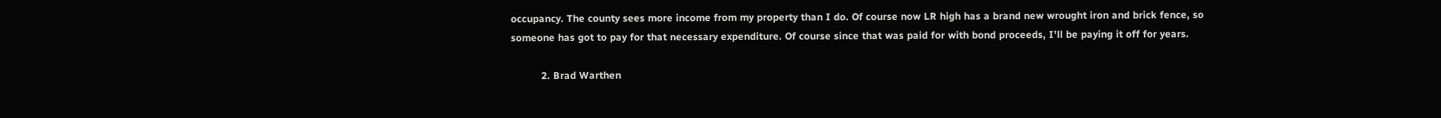occupancy. The county sees more income from my property than I do. Of course now LR high has a brand new wrought iron and brick fence, so someone has got to pay for that necessary expenditure. Of course since that was paid for with bond proceeds, I’ll be paying it off for years.

          2. Brad Warthen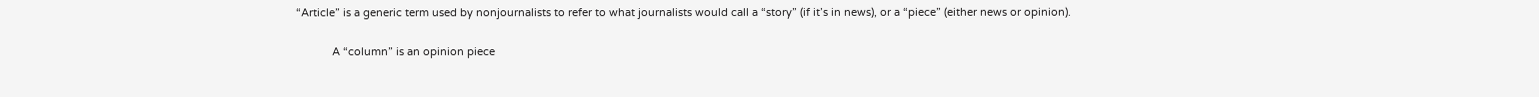“Article” is a generic term used by nonjournalists to refer to what journalists would call a “story” (if it’s in news), or a “piece” (either news or opinion).

            A “column” is an opinion piece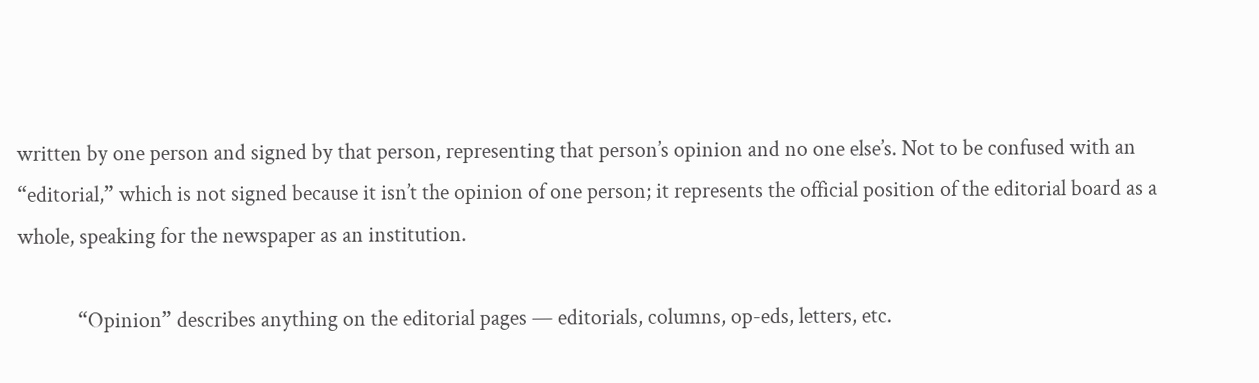written by one person and signed by that person, representing that person’s opinion and no one else’s. Not to be confused with an “editorial,” which is not signed because it isn’t the opinion of one person; it represents the official position of the editorial board as a whole, speaking for the newspaper as an institution.

            “Opinion” describes anything on the editorial pages — editorials, columns, op-eds, letters, etc.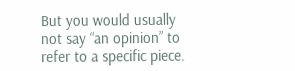But you would usually not say “an opinion” to refer to a specific piece.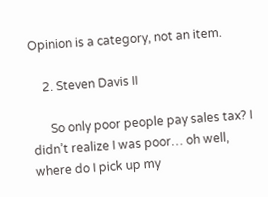Opinion is a category, not an item.

    2. Steven Davis II

      So only poor people pay sales tax? I didn’t realize I was poor… oh well, where do I pick up my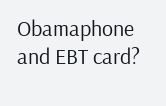Obamaphone and EBT card?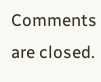Comments are closed.